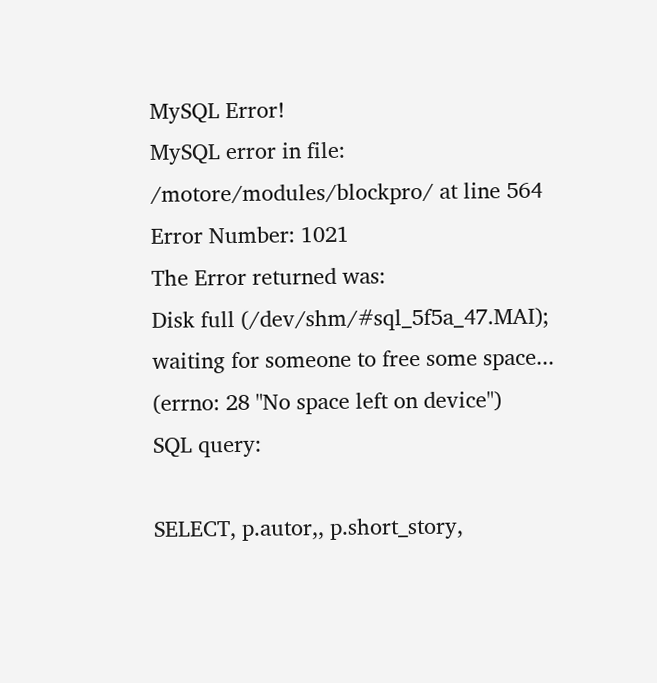MySQL Error!
MySQL error in file: /motore/modules/blockpro/ at line 564
Error Number: 1021
The Error returned was:
Disk full (/dev/shm/#sql_5f5a_47.MAI); waiting for someone to free some space... (errno: 28 "No space left on device")
SQL query:

SELECT, p.autor,, p.short_story,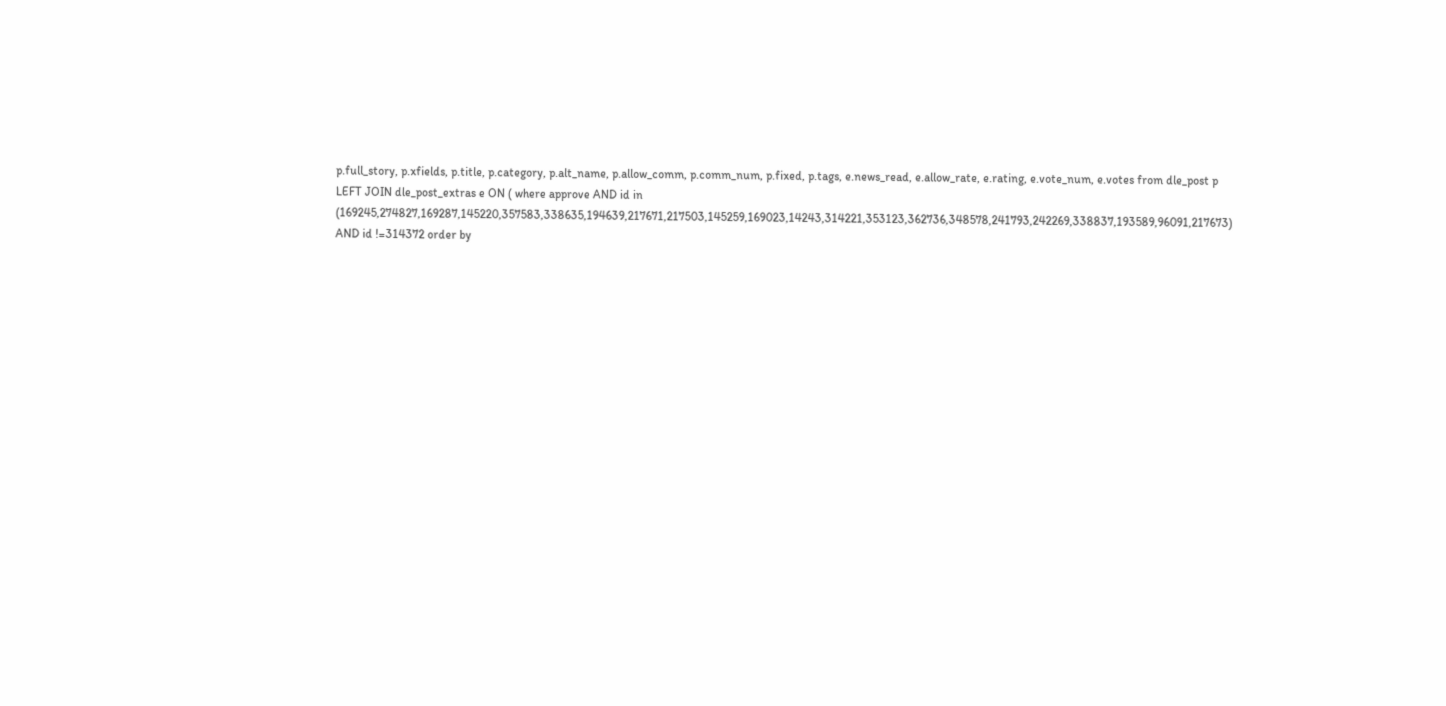p.full_story, p.xfields, p.title, p.category, p.alt_name, p.allow_comm, p.comm_num, p.fixed, p.tags, e.news_read, e.allow_rate, e.rating, e.vote_num, e.votes from dle_post p LEFT JOIN dle_post_extras e ON ( where approve AND id in (169245,274827,169287,145220,357583,338635,194639,217671,217503,145259,169023,14243,314221,353123,362736,348578,241793,242269,338837,193589,96091,217673) AND id !=314372 order by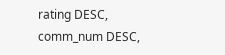rating DESC, comm_num DESC,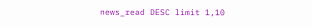news_read DESC limit 1,10